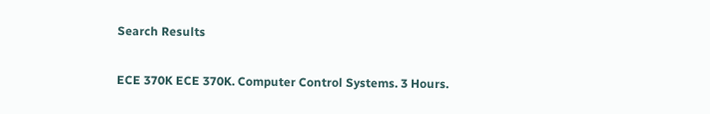Search Results

ECE 370K ECE 370K. Computer Control Systems. 3 Hours.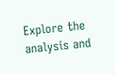Explore the analysis and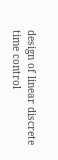design of linear discrete time control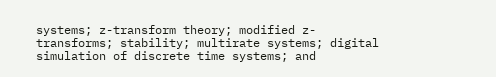systems; z-transform theory; modified z-transforms; stability; multirate systems; digital simulation of discrete time systems; and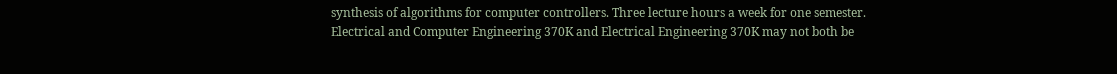synthesis of algorithms for computer controllers. Three lecture hours a week for one semester. Electrical and Computer Engineering 370K and Electrical Engineering 370K may not both be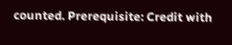counted. Prerequisite: Credit with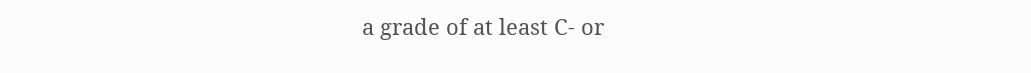a grade of at least C- or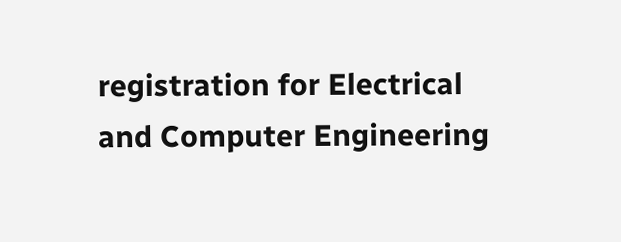registration for Electrical and Computer Engineering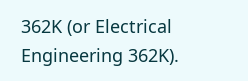362K (or Electrical Engineering 362K).